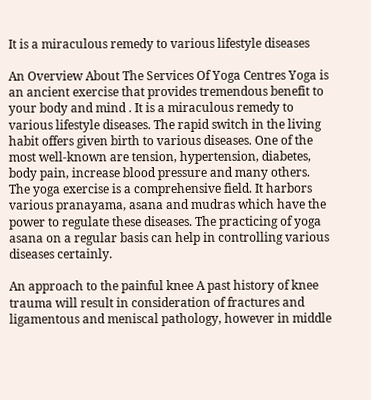It is a miraculous remedy to various lifestyle diseases

An Overview About The Services Of Yoga Centres Yoga is an ancient exercise that provides tremendous benefit to your body and mind . It is a miraculous remedy to various lifestyle diseases. The rapid switch in the living habit offers given birth to various diseases. One of the most well-known are tension, hypertension, diabetes, body pain, increase blood pressure and many others. The yoga exercise is a comprehensive field. It harbors various pranayama, asana and mudras which have the power to regulate these diseases. The practicing of yoga asana on a regular basis can help in controlling various diseases certainly.

An approach to the painful knee A past history of knee trauma will result in consideration of fractures and ligamentous and meniscal pathology, however in middle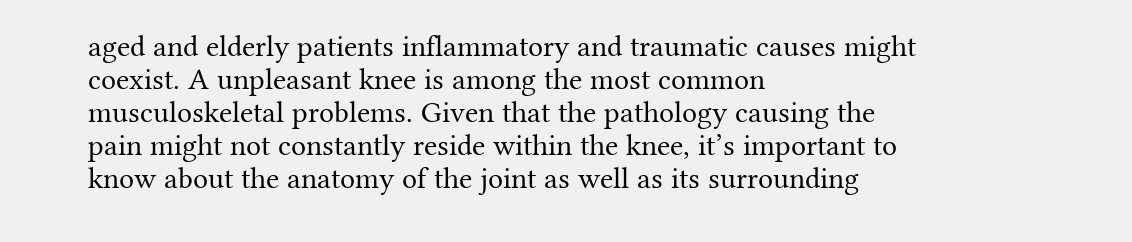aged and elderly patients inflammatory and traumatic causes might coexist. A unpleasant knee is among the most common musculoskeletal problems. Given that the pathology causing the pain might not constantly reside within the knee, it’s important to know about the anatomy of the joint as well as its surrounding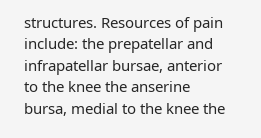structures. Resources of pain include: the prepatellar and infrapatellar bursae, anterior to the knee the anserine bursa, medial to the knee the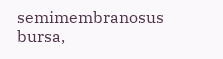semimembranosus bursa,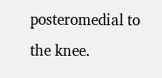posteromedial to the knee.